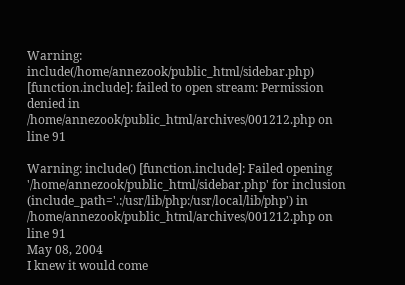Warning: include(/home/annezook/public_html/sidebar.php) [function.include]: failed to open stream: Permission denied in /home/annezook/public_html/archives/001212.php on line 91

Warning: include() [function.include]: Failed opening '/home/annezook/public_html/sidebar.php' for inclusion (include_path='.:/usr/lib/php:/usr/local/lib/php') in /home/annezook/public_html/archives/001212.php on line 91
May 08, 2004
I knew it would come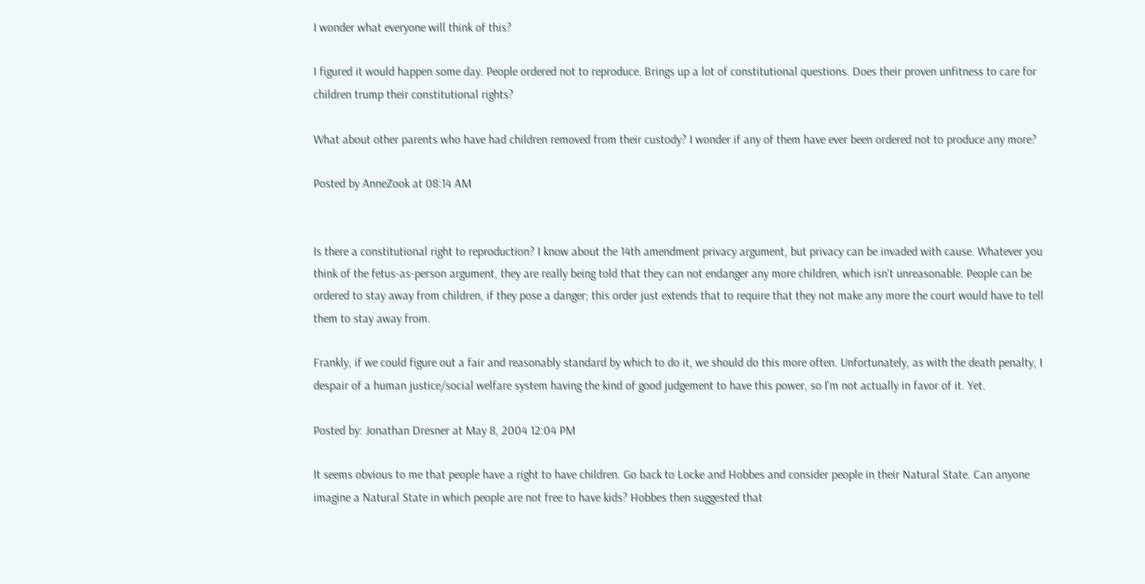I wonder what everyone will think of this?

I figured it would happen some day. People ordered not to reproduce. Brings up a lot of constitutional questions. Does their proven unfitness to care for children trump their constitutional rights?

What about other parents who have had children removed from their custody? I wonder if any of them have ever been ordered not to produce any more?

Posted by AnneZook at 08:14 AM


Is there a constitutional right to reproduction? I know about the 14th amendment privacy argument, but privacy can be invaded with cause. Whatever you think of the fetus-as-person argument, they are really being told that they can not endanger any more children, which isn't unreasonable. People can be ordered to stay away from children, if they pose a danger; this order just extends that to require that they not make any more the court would have to tell them to stay away from.

Frankly, if we could figure out a fair and reasonably standard by which to do it, we should do this more often. Unfortunately, as with the death penalty, I despair of a human justice/social welfare system having the kind of good judgement to have this power, so I'm not actually in favor of it. Yet.

Posted by: Jonathan Dresner at May 8, 2004 12:04 PM

It seems obvious to me that people have a right to have children. Go back to Locke and Hobbes and consider people in their Natural State. Can anyone imagine a Natural State in which people are not free to have kids? Hobbes then suggested that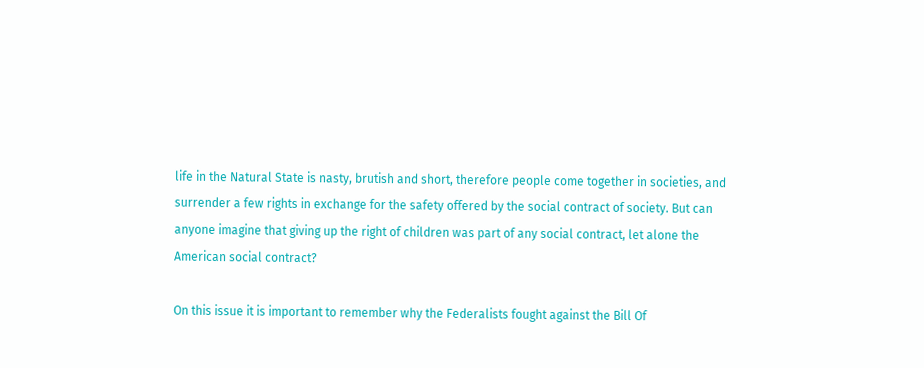life in the Natural State is nasty, brutish and short, therefore people come together in societies, and surrender a few rights in exchange for the safety offered by the social contract of society. But can anyone imagine that giving up the right of children was part of any social contract, let alone the American social contract?

On this issue it is important to remember why the Federalists fought against the Bill Of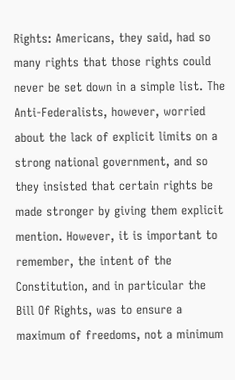Rights: Americans, they said, had so many rights that those rights could never be set down in a simple list. The Anti-Federalists, however, worried about the lack of explicit limits on a strong national government, and so they insisted that certain rights be made stronger by giving them explicit mention. However, it is important to remember, the intent of the Constitution, and in particular the Bill Of Rights, was to ensure a maximum of freedoms, not a minimum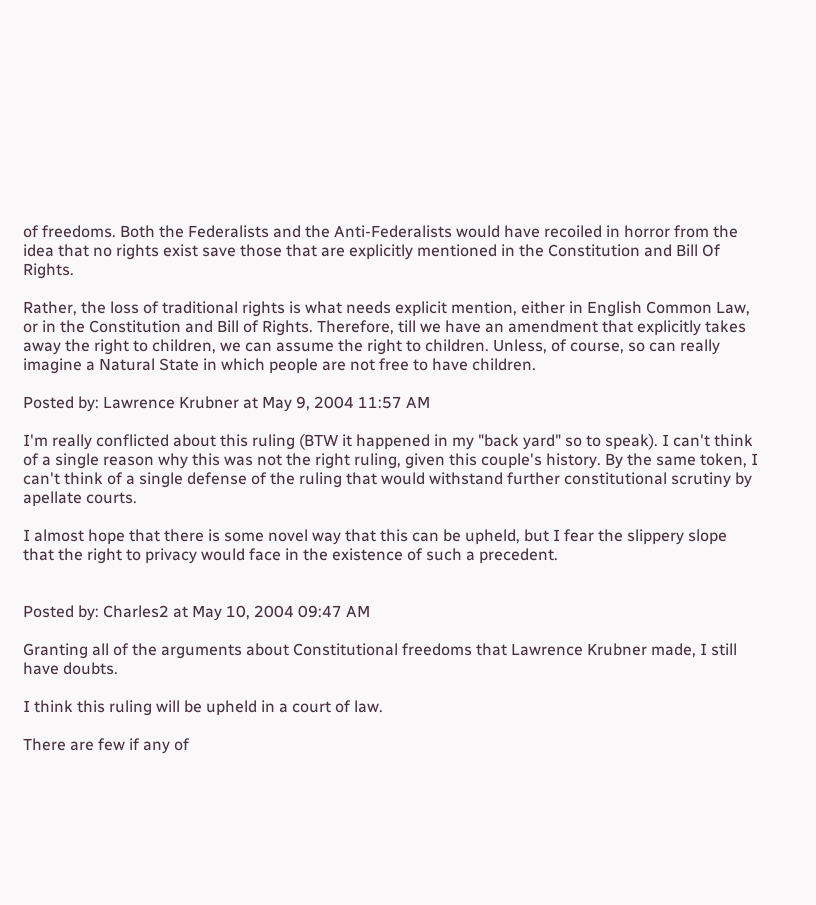of freedoms. Both the Federalists and the Anti-Federalists would have recoiled in horror from the idea that no rights exist save those that are explicitly mentioned in the Constitution and Bill Of Rights.

Rather, the loss of traditional rights is what needs explicit mention, either in English Common Law, or in the Constitution and Bill of Rights. Therefore, till we have an amendment that explicitly takes away the right to children, we can assume the right to children. Unless, of course, so can really imagine a Natural State in which people are not free to have children.

Posted by: Lawrence Krubner at May 9, 2004 11:57 AM

I'm really conflicted about this ruling (BTW it happened in my "back yard" so to speak). I can't think of a single reason why this was not the right ruling, given this couple's history. By the same token, I can't think of a single defense of the ruling that would withstand further constitutional scrutiny by apellate courts.

I almost hope that there is some novel way that this can be upheld, but I fear the slippery slope that the right to privacy would face in the existence of such a precedent.


Posted by: Charles2 at May 10, 2004 09:47 AM

Granting all of the arguments about Constitutional freedoms that Lawrence Krubner made, I still have doubts.

I think this ruling will be upheld in a court of law.

There are few if any of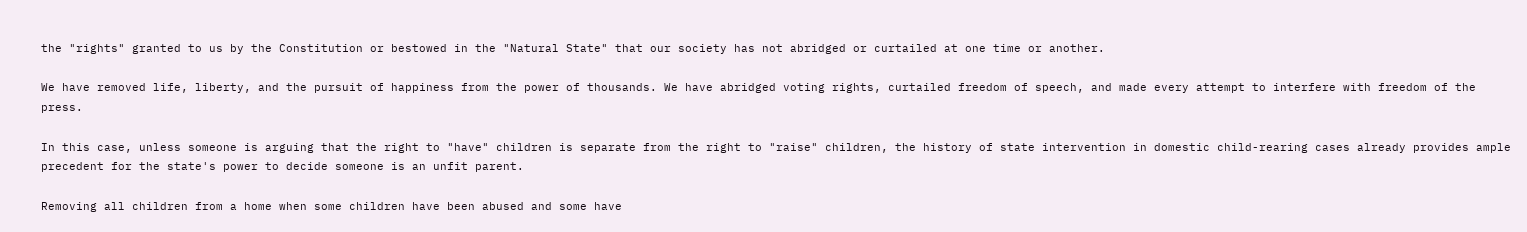the "rights" granted to us by the Constitution or bestowed in the "Natural State" that our society has not abridged or curtailed at one time or another.

We have removed life, liberty, and the pursuit of happiness from the power of thousands. We have abridged voting rights, curtailed freedom of speech, and made every attempt to interfere with freedom of the press.

In this case, unless someone is arguing that the right to "have" children is separate from the right to "raise" children, the history of state intervention in domestic child-rearing cases already provides ample precedent for the state's power to decide someone is an unfit parent.

Removing all children from a home when some children have been abused and some have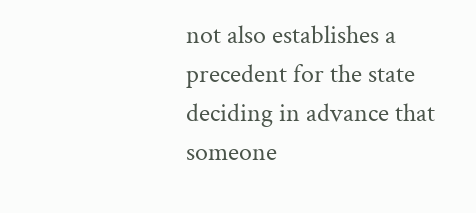not also establishes a precedent for the state deciding in advance that someone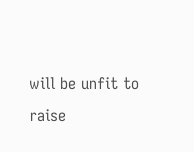will be unfit to raise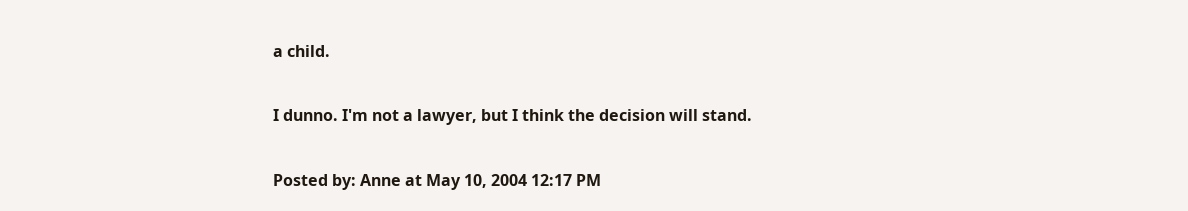a child.

I dunno. I'm not a lawyer, but I think the decision will stand.

Posted by: Anne at May 10, 2004 12:17 PM